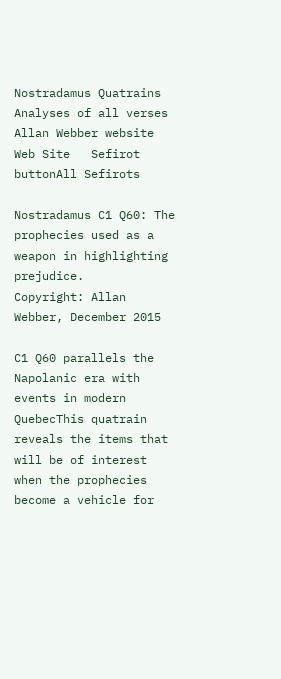Nostradamus Quatrains Analyses of all verses   Allan Webber website Web Site   Sefirot buttonAll Sefirots

Nostradamus C1 Q60: The prophecies used as a weapon in highlighting prejudice.
Copyright: Allan Webber, December 2015

C1 Q60 parallels the Napolanic era with events in modern QuebecThis quatrain reveals the items that will be of interest when the prophecies become a vehicle for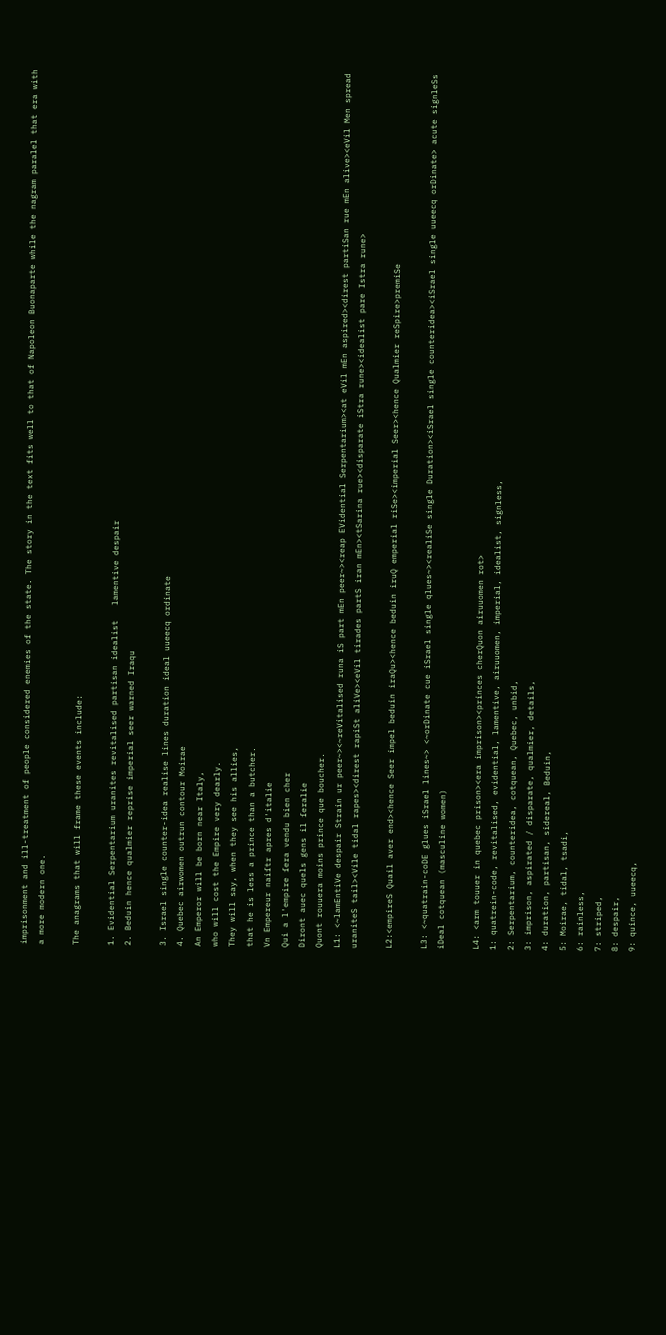imprisonment and ill-treatment of people considered enemies of the state. The story in the text fits well to that of Napoleon Buonaparte while the nagram paralel that era with a more modern one.

The anagrams that will frame these events include:

1. Evidential Serpentarium uranites revitalised partisan idealist   lamentive despair
2. Beduin hence qualmier reprise imperial seer warned Iraqu

3. Israel single counter-idea realise lines duration ideal uueecq ordinate
4. Quebec airwomen outrun contour Moirae
An Emperor will be born near Italy,
who will cost the Empire very dearly.
They will say, when they see his allies,
that he is less a prince than a butcher.
Vn Empereur naiſtr apres d'italie
Qui a l'empire ſera vendu bien cher
Diront auec quels gens il ſeralie
Quont rouuera moins prince que boucher.
L1: <~lamEntiVe despair Strain ur peer~><~reVitalised runa iS part mEn peer~><reap EVidential Serpentarium><at eVil mEn aspired><direst partiSan rue mEn alive><eVil Men spread uraniteS tail><Vile tidal rapes><direst rapiSt aliVe><eVil tirades partS iran mEn><tSarina rue><disparate iStra rune><idealist pare Istra rune>

L2:<empireS Quail aver end><hence Seer impel beduin iraQu><hence beduin iruQ emperial riSe><imperial Seer><hence Qualmier reSpire>premiSe

L3: <~quatrain-coDE glues iSrael lines~> <~orDinate cue iSrael single qlues~><realiSe single Duration><iSrael single counteridea><iSrael single uueecq orDinate> acute signleSs iDeal cotquean (masculine women)

L4: <arm touuer in quebec prison><era imprison><princes cherQuon airuuomen rot>
1: quatrein-code, revitalised, evidential, lamentive, airuuomen, imperial, idealist, signless,
2: Serpentarium, counteridea, cotquean, Quebec, unbid,
3: imprison, aspirated / disparate, qualmier, details,
4: duration, partisan, sidereal, Beduin,
5: Moirae, tidal, tsadi,
6: rainless,
7: striped,
8: despair,
9: quince, uueecq,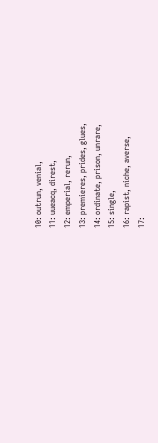10: outrun, venial,
11: uueacq, direst,
12: emperial, rerun,
13: premieres, prides, glues,
14: ordinate, prison, unrare,
15: single,
16: rapist, niche, averse,
17: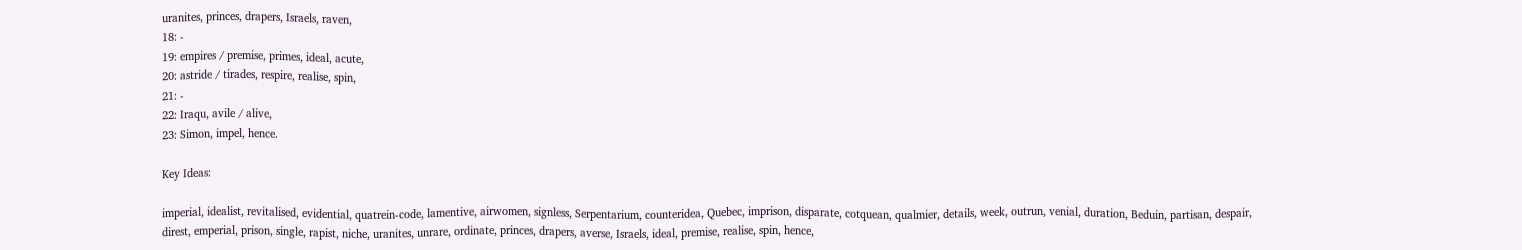uranites, princes, drapers, Israels, raven,
18: -
19: empires / premise, primes, ideal, acute,
20: astride / tirades, respire, realise, spin,
21: -
22: Iraqu, avile / alive,
23: Simon, impel, hence.

Key Ideas:

imperial, idealist, revitalised, evidential, quatrein-code, lamentive, airwomen, signless, Serpentarium, counteridea, Quebec, imprison, disparate, cotquean, qualmier, details, week, outrun, venial, duration, Beduin, partisan, despair, direst, emperial, prison, single, rapist, niche, uranites, unrare, ordinate, princes, drapers, averse, Israels, ideal, premise, realise, spin, hence,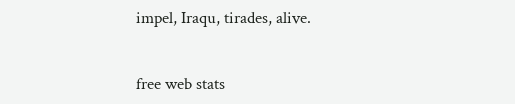impel, Iraqu, tirades, alive.


free web stats